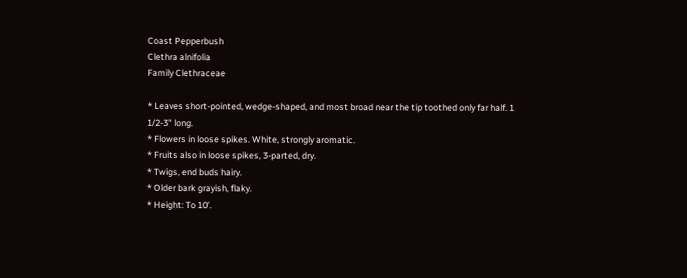Coast Pepperbush
Clethra alnifolia
Family Clethraceae

* Leaves short-pointed, wedge-shaped, and most broad near the tip toothed only far half. 1 1/2-3" long.
* Flowers in loose spikes. White, strongly aromatic.
* Fruits also in loose spikes, 3-parted, dry.
* Twigs, end buds hairy.
* Older bark grayish, flaky.
* Height: To 10'.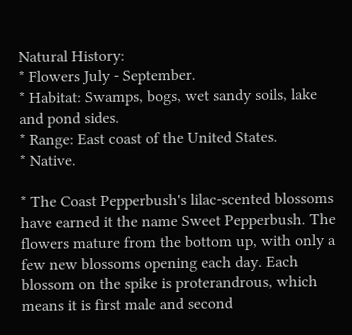Natural History:
* Flowers July - September.
* Habitat: Swamps, bogs, wet sandy soils, lake and pond sides.
* Range: East coast of the United States.
* Native.

* The Coast Pepperbush's lilac-scented blossoms have earned it the name Sweet Pepperbush. The flowers mature from the bottom up, with only a few new blossoms opening each day. Each blossom on the spike is proterandrous, which means it is first male and second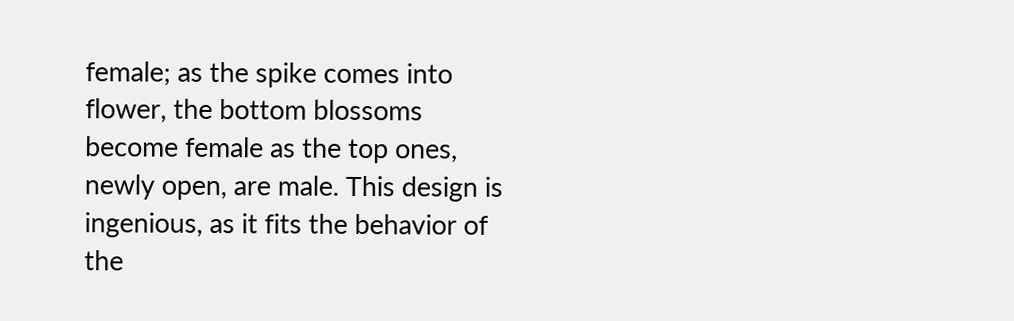female; as the spike comes into flower, the bottom blossoms become female as the top ones, newly open, are male. This design is ingenious, as it fits the behavior of the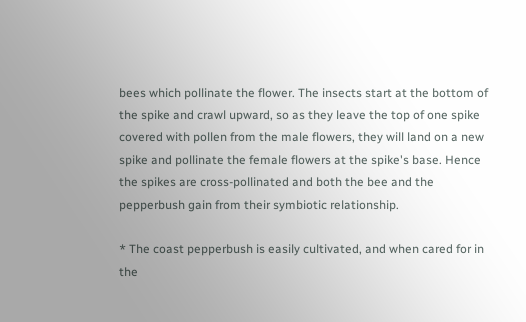bees which pollinate the flower. The insects start at the bottom of the spike and crawl upward, so as they leave the top of one spike covered with pollen from the male flowers, they will land on a new spike and pollinate the female flowers at the spike's base. Hence the spikes are cross-pollinated and both the bee and the pepperbush gain from their symbiotic relationship.

* The coast pepperbush is easily cultivated, and when cared for in the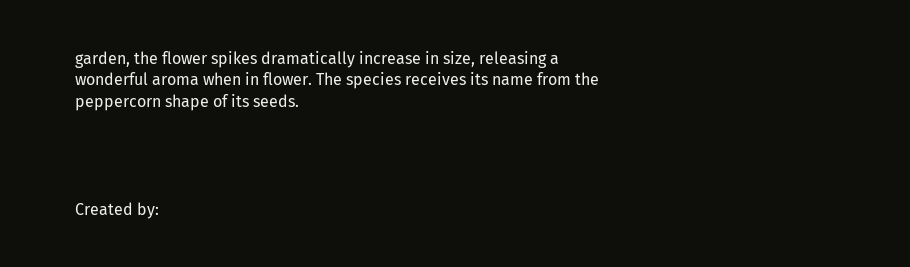garden, the flower spikes dramatically increase in size, releasing a wonderful aroma when in flower. The species receives its name from the peppercorn shape of its seeds.




Created by: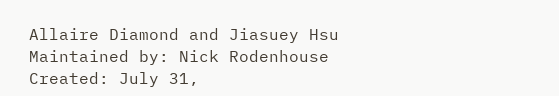Allaire Diamond and Jiasuey Hsu
Maintained by: Nick Rodenhouse
Created: July 31,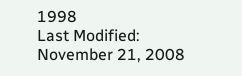1998
Last Modified: November 21, 2008